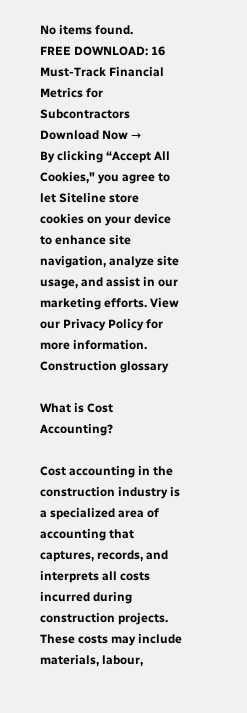No items found.
FREE DOWNLOAD: 16 Must-Track Financial Metrics for Subcontractors
Download Now →
By clicking “Accept All Cookies," you agree to let Siteline store cookies on your device to enhance site navigation, analyze site usage, and assist in our marketing efforts. View our Privacy Policy for more information.
Construction glossary

What is Cost Accounting?

Cost accounting in the construction industry is a specialized area of accounting that captures, records, and interprets all costs incurred during construction projects. These costs may include materials, labour,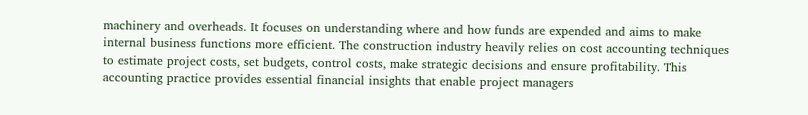machinery and overheads. It focuses on understanding where and how funds are expended and aims to make internal business functions more efficient. The construction industry heavily relies on cost accounting techniques to estimate project costs, set budgets, control costs, make strategic decisions and ensure profitability. This accounting practice provides essential financial insights that enable project managers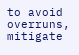to avoid overruns, mitigate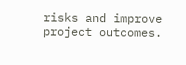risks and improve project outcomes.